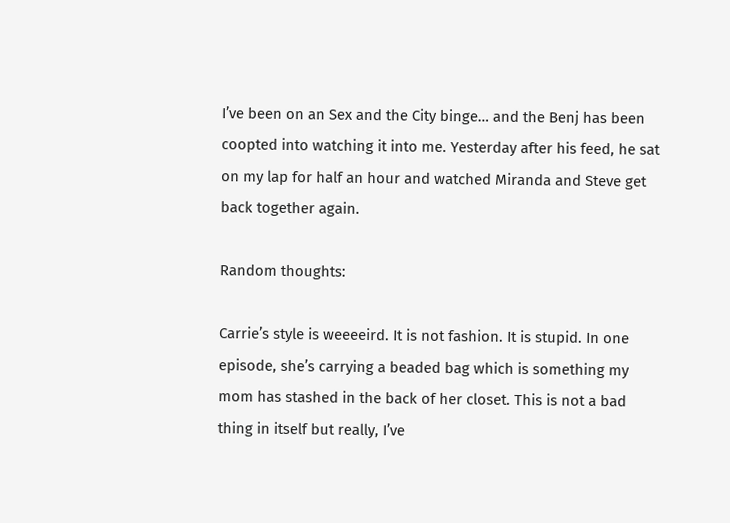I’ve been on an Sex and the City binge… and the Benj has been coopted into watching it into me. Yesterday after his feed, he sat on my lap for half an hour and watched Miranda and Steve get back together again.

Random thoughts:

Carrie’s style is weeeeird. It is not fashion. It is stupid. In one episode, she’s carrying a beaded bag which is something my mom has stashed in the back of her closet. This is not a bad thing in itself but really, I’ve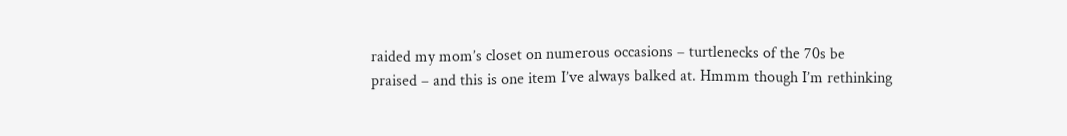raided my mom’s closet on numerous occasions – turtlenecks of the 70s be praised – and this is one item I’ve always balked at. Hmmm though I’m rethinking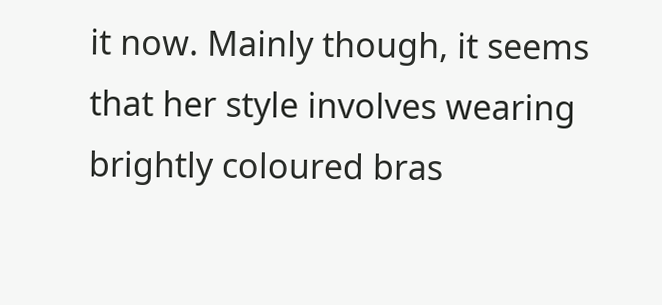it now. Mainly though, it seems that her style involves wearing brightly coloured bras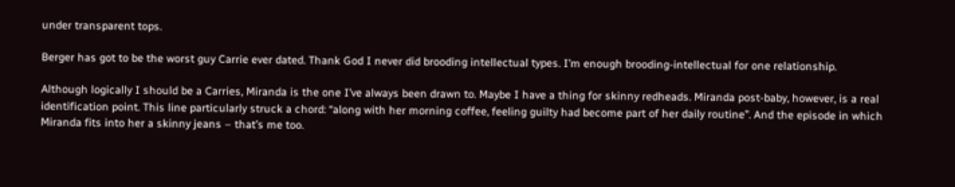under transparent tops.

Berger has got to be the worst guy Carrie ever dated. Thank God I never did brooding intellectual types. I’m enough brooding-intellectual for one relationship.

Although logically I should be a Carries, Miranda is the one I’ve always been drawn to. Maybe I have a thing for skinny redheads. Miranda post-baby, however, is a real identification point. This line particularly struck a chord: “along with her morning coffee, feeling guilty had become part of her daily routine”. And the episode in which Miranda fits into her a skinny jeans – that’s me too.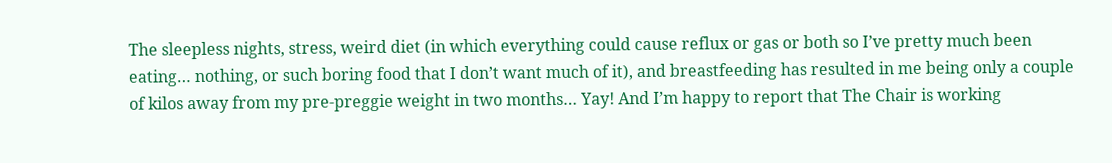The sleepless nights, stress, weird diet (in which everything could cause reflux or gas or both so I’ve pretty much been eating… nothing, or such boring food that I don’t want much of it), and breastfeeding has resulted in me being only a couple of kilos away from my pre-preggie weight in two months… Yay! And I’m happy to report that The Chair is working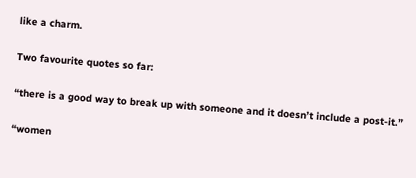like a charm.

Two favourite quotes so far:

“there is a good way to break up with someone and it doesn’t include a post-it.”

“women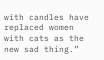with candles have replaced women with cats as the new sad thing.”